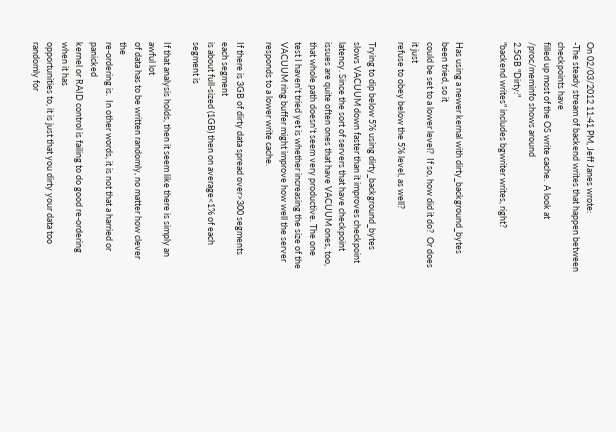On 02/03/2012 11:41 PM, Jeff Janes wrote:
-The steady stream of backend writes that happen between checkpoints have
filled up most of the OS write cache.  A look at /proc/meminfo shows around
2.5GB "Dirty:"
"backend writes" includes bgwriter writes, right?


Has using a newer kernal with dirty_background_bytes been tried, so it
could be set to a lower level?  If so, how did it do?  Or does it just
refuse to obey below the 5% level, as well?

Trying to dip below 5% using dirty_background_bytes slows VACUUM down faster than it improves checkpoint latency. Since the sort of servers that have checkpoint issues are quite often ones that have VACUUM ones, too, that whole path doesn't seem very productive. The one test I haven't tried yet is whether increasing the size of the VACUUM ring buffer might improve how well the server responds to a lower write cache.

If there is 3GB of dirty data spread over>300 segments each segment
is about full-sized (1GB) then on average<1% of each segment is

If that analysis holds, then it seem like there is simply an awful lot
of data has to be written randomly, no matter how clever the
re-ordering is.  In other words, it is not that a harried or panicked
kernel or RAID control is failing to do good re-ordering when it has
opportunities to, it is just that you dirty your data too randomly for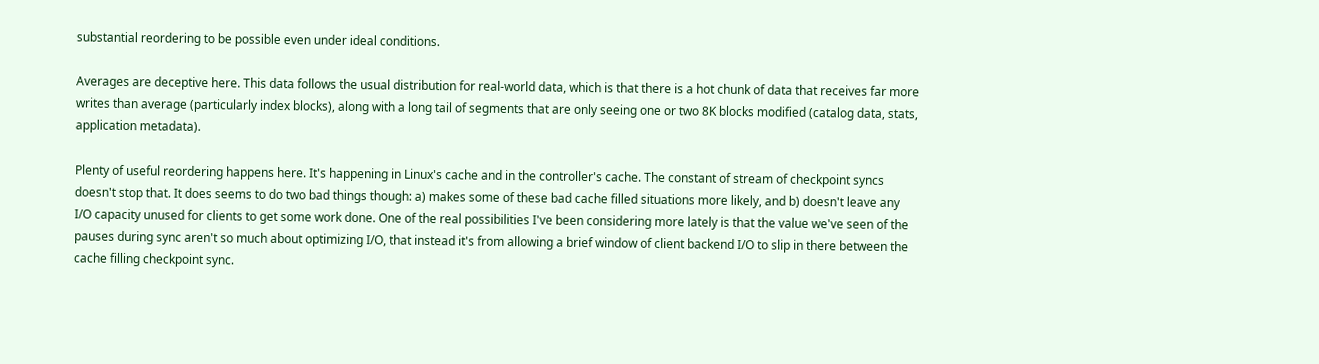substantial reordering to be possible even under ideal conditions.

Averages are deceptive here. This data follows the usual distribution for real-world data, which is that there is a hot chunk of data that receives far more writes than average (particularly index blocks), along with a long tail of segments that are only seeing one or two 8K blocks modified (catalog data, stats, application metadata).

Plenty of useful reordering happens here. It's happening in Linux's cache and in the controller's cache. The constant of stream of checkpoint syncs doesn't stop that. It does seems to do two bad things though: a) makes some of these bad cache filled situations more likely, and b) doesn't leave any I/O capacity unused for clients to get some work done. One of the real possibilities I've been considering more lately is that the value we've seen of the pauses during sync aren't so much about optimizing I/O, that instead it's from allowing a brief window of client backend I/O to slip in there between the cache filling checkpoint sync.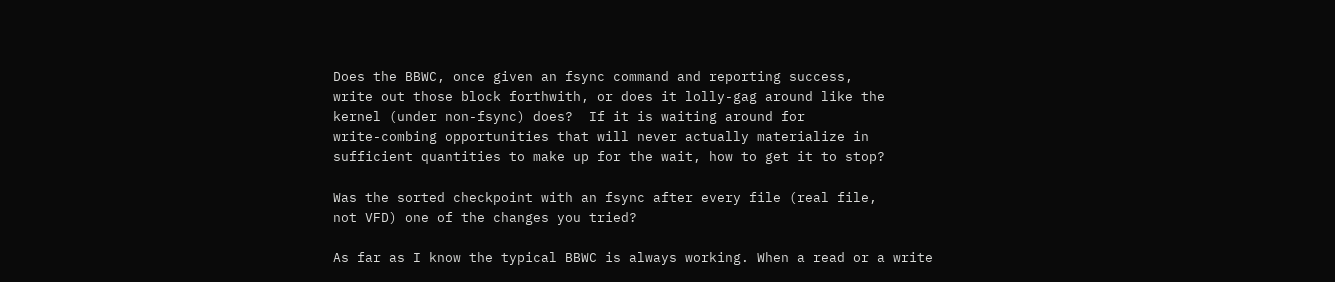Does the BBWC, once given an fsync command and reporting success,
write out those block forthwith, or does it lolly-gag around like the
kernel (under non-fsync) does?  If it is waiting around for
write-combing opportunities that will never actually materialize in
sufficient quantities to make up for the wait, how to get it to stop?

Was the sorted checkpoint with an fsync after every file (real file,
not VFD) one of the changes you tried?

As far as I know the typical BBWC is always working. When a read or a write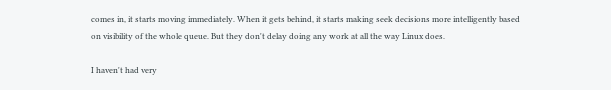comes in, it starts moving immediately. When it gets behind, it starts making seek decisions more intelligently based on visibility of the whole queue. But they don't delay doing any work at all the way Linux does.

I haven't had very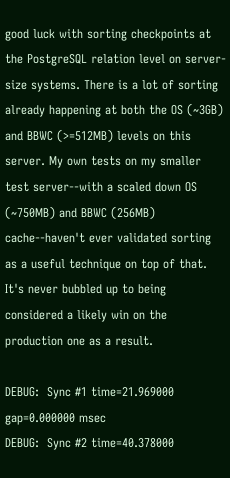good luck with sorting checkpoints at the PostgreSQL relation level on server-size systems. There is a lot of sorting already happening at both the OS (~3GB) and BBWC (>=512MB) levels on this server. My own tests on my smaller test server--with a scaled down OS (~750MB) and BBWC (256MB) cache--haven't ever validated sorting as a useful technique on top of that. It's never bubbled up to being considered a likely win on the production one as a result.

DEBUG:  Sync #1 time=21.969000 gap=0.000000 msec
DEBUG:  Sync #2 time=40.378000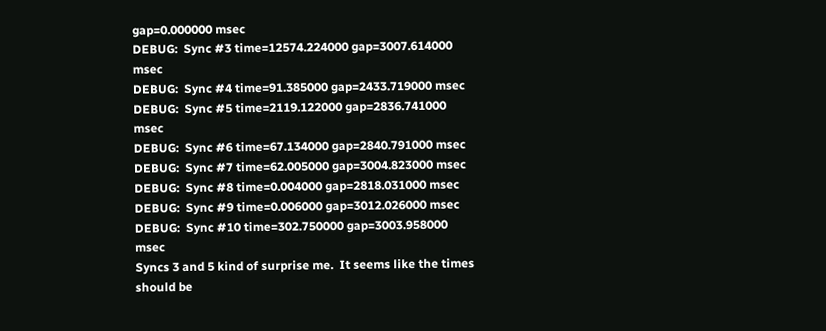gap=0.000000 msec
DEBUG:  Sync #3 time=12574.224000 gap=3007.614000 msec
DEBUG:  Sync #4 time=91.385000 gap=2433.719000 msec
DEBUG:  Sync #5 time=2119.122000 gap=2836.741000 msec
DEBUG:  Sync #6 time=67.134000 gap=2840.791000 msec
DEBUG:  Sync #7 time=62.005000 gap=3004.823000 msec
DEBUG:  Sync #8 time=0.004000 gap=2818.031000 msec
DEBUG:  Sync #9 time=0.006000 gap=3012.026000 msec
DEBUG:  Sync #10 time=302.750000 gap=3003.958000 msec
Syncs 3 and 5 kind of surprise me.  It seems like the times should be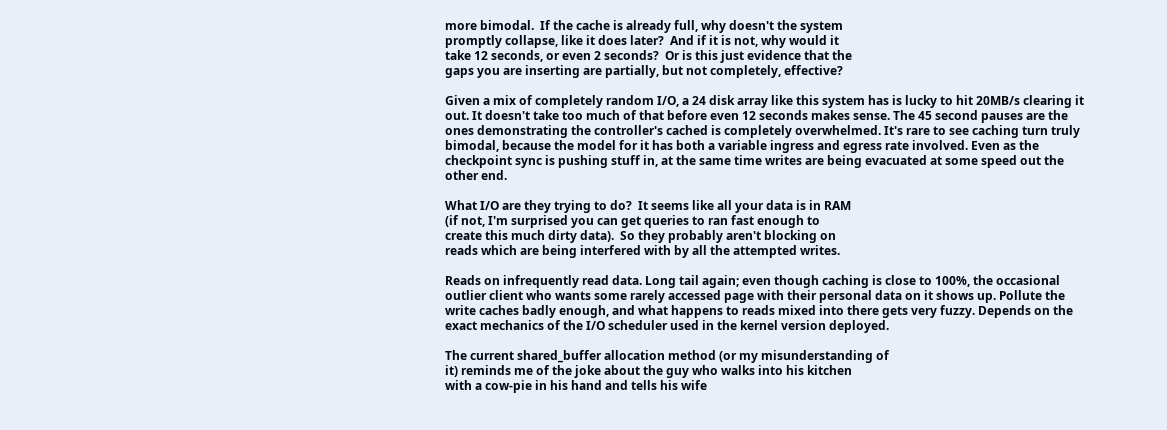more bimodal.  If the cache is already full, why doesn't the system
promptly collapse, like it does later?  And if it is not, why would it
take 12 seconds, or even 2 seconds?  Or is this just evidence that the
gaps you are inserting are partially, but not completely, effective?

Given a mix of completely random I/O, a 24 disk array like this system has is lucky to hit 20MB/s clearing it out. It doesn't take too much of that before even 12 seconds makes sense. The 45 second pauses are the ones demonstrating the controller's cached is completely overwhelmed. It's rare to see caching turn truly bimodal, because the model for it has both a variable ingress and egress rate involved. Even as the checkpoint sync is pushing stuff in, at the same time writes are being evacuated at some speed out the other end.

What I/O are they trying to do?  It seems like all your data is in RAM
(if not, I'm surprised you can get queries to ran fast enough to
create this much dirty data).  So they probably aren't blocking on
reads which are being interfered with by all the attempted writes.

Reads on infrequently read data. Long tail again; even though caching is close to 100%, the occasional outlier client who wants some rarely accessed page with their personal data on it shows up. Pollute the write caches badly enough, and what happens to reads mixed into there gets very fuzzy. Depends on the exact mechanics of the I/O scheduler used in the kernel version deployed.

The current shared_buffer allocation method (or my misunderstanding of
it) reminds me of the joke about the guy who walks into his kitchen
with a cow-pie in his hand and tells his wife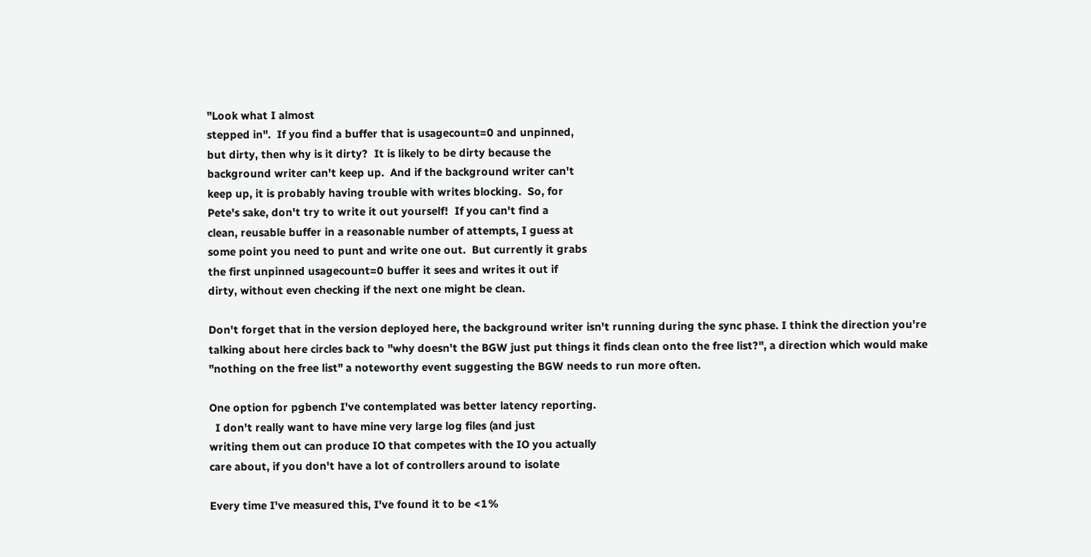"Look what I almost
stepped in".  If you find a buffer that is usagecount=0 and unpinned,
but dirty, then why is it dirty?  It is likely to be dirty because the
background writer can't keep up.  And if the background writer can't
keep up, it is probably having trouble with writes blocking.  So, for
Pete's sake, don't try to write it out yourself!  If you can't find a
clean, reusable buffer in a reasonable number of attempts, I guess at
some point you need to punt and write one out.  But currently it grabs
the first unpinned usagecount=0 buffer it sees and writes it out if
dirty, without even checking if the next one might be clean.

Don't forget that in the version deployed here, the background writer isn't running during the sync phase. I think the direction you're talking about here circles back to "why doesn't the BGW just put things it finds clean onto the free list?", a direction which would make "nothing on the free list" a noteworthy event suggesting the BGW needs to run more often.

One option for pgbench I've contemplated was better latency reporting.
  I don't really want to have mine very large log files (and just
writing them out can produce IO that competes with the IO you actually
care about, if you don't have a lot of controllers around to isolate

Every time I've measured this, I've found it to be <1%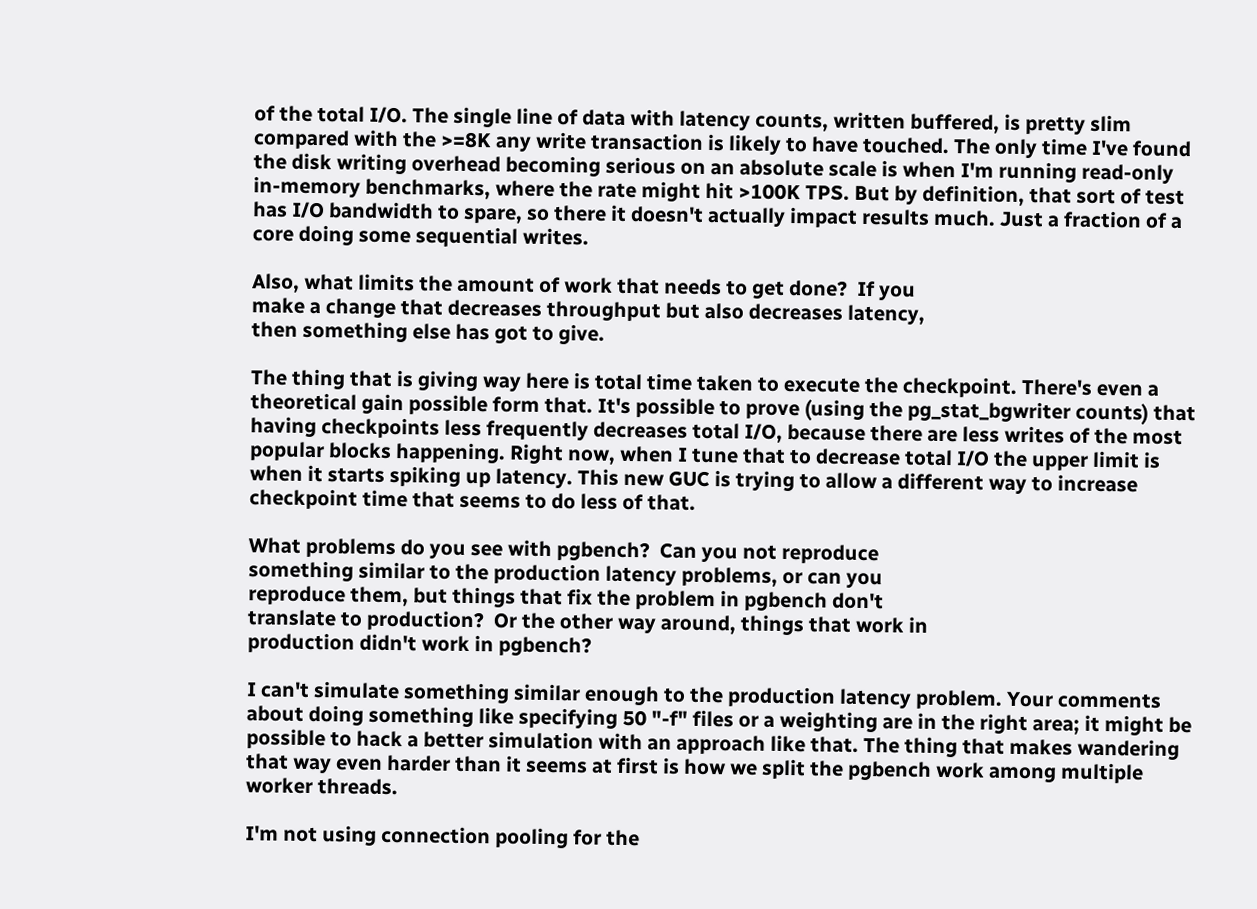of the total I/O. The single line of data with latency counts, written buffered, is pretty slim compared with the >=8K any write transaction is likely to have touched. The only time I've found the disk writing overhead becoming serious on an absolute scale is when I'm running read-only in-memory benchmarks, where the rate might hit >100K TPS. But by definition, that sort of test has I/O bandwidth to spare, so there it doesn't actually impact results much. Just a fraction of a core doing some sequential writes.

Also, what limits the amount of work that needs to get done?  If you
make a change that decreases throughput but also decreases latency,
then something else has got to give.

The thing that is giving way here is total time taken to execute the checkpoint. There's even a theoretical gain possible form that. It's possible to prove (using the pg_stat_bgwriter counts) that having checkpoints less frequently decreases total I/O, because there are less writes of the most popular blocks happening. Right now, when I tune that to decrease total I/O the upper limit is when it starts spiking up latency. This new GUC is trying to allow a different way to increase checkpoint time that seems to do less of that.

What problems do you see with pgbench?  Can you not reproduce
something similar to the production latency problems, or can you
reproduce them, but things that fix the problem in pgbench don't
translate to production?  Or the other way around, things that work in
production didn't work in pgbench?

I can't simulate something similar enough to the production latency problem. Your comments about doing something like specifying 50 "-f" files or a weighting are in the right area; it might be possible to hack a better simulation with an approach like that. The thing that makes wandering that way even harder than it seems at first is how we split the pgbench work among multiple worker threads.

I'm not using connection pooling for the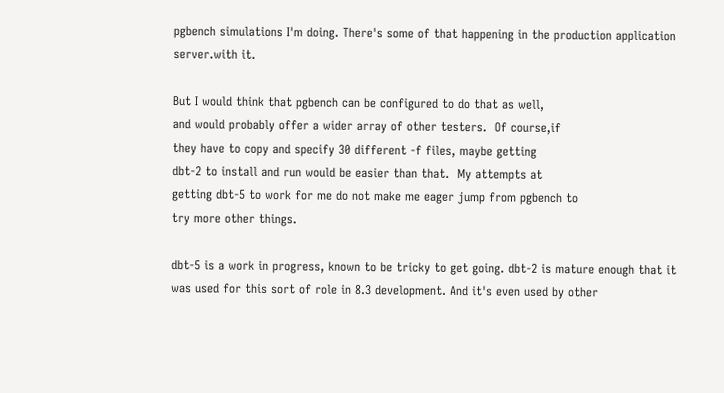pgbench simulations I'm doing. There's some of that happening in the production application server.with it.

But I would think that pgbench can be configured to do that as well,
and would probably offer a wider array of other testers.  Of course,if
they have to copy and specify 30 different -f files, maybe getting
dbt-2 to install and run would be easier than that.  My attempts at
getting dbt-5 to work for me do not make me eager jump from pgbench to
try more other things.

dbt-5 is a work in progress, known to be tricky to get going. dbt-2 is mature enough that it was used for this sort of role in 8.3 development. And it's even used by other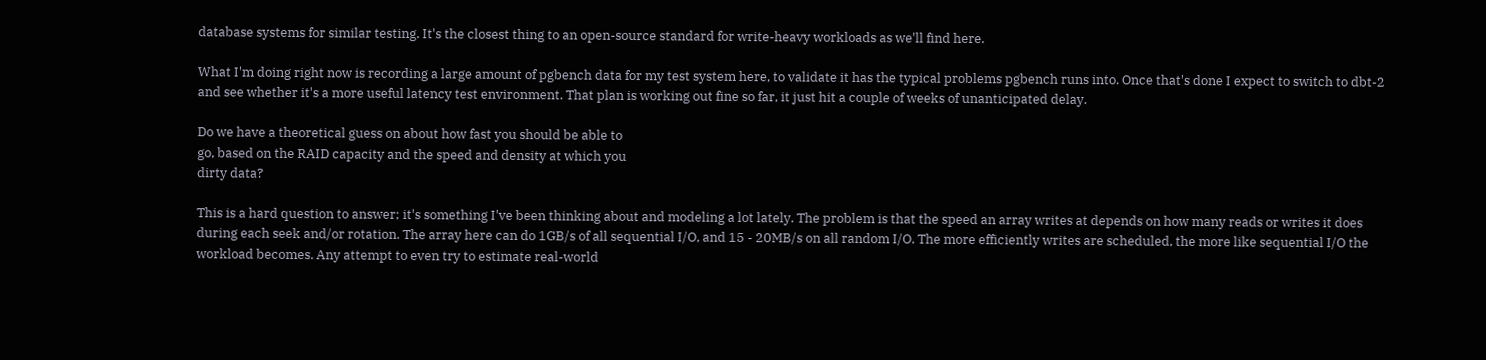database systems for similar testing. It's the closest thing to an open-source standard for write-heavy workloads as we'll find here.

What I'm doing right now is recording a large amount of pgbench data for my test system here, to validate it has the typical problems pgbench runs into. Once that's done I expect to switch to dbt-2 and see whether it's a more useful latency test environment. That plan is working out fine so far, it just hit a couple of weeks of unanticipated delay.

Do we have a theoretical guess on about how fast you should be able to
go, based on the RAID capacity and the speed and density at which you
dirty data?

This is a hard question to answer; it's something I've been thinking about and modeling a lot lately. The problem is that the speed an array writes at depends on how many reads or writes it does during each seek and/or rotation. The array here can do 1GB/s of all sequential I/O, and 15 - 20MB/s on all random I/O. The more efficiently writes are scheduled, the more like sequential I/O the workload becomes. Any attempt to even try to estimate real-world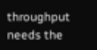throughput needs the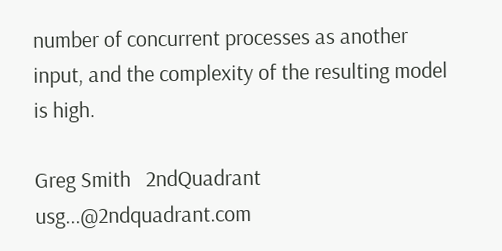number of concurrent processes as another input, and the complexity of the resulting model is high.

Greg Smith   2ndQuadrant usg...@2ndquadrant.com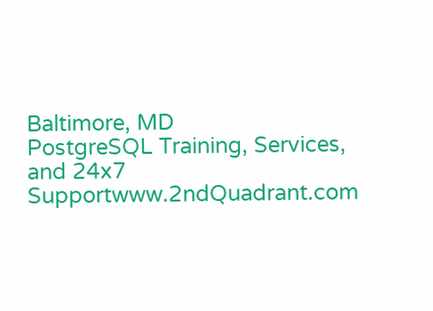Baltimore, MD
PostgreSQL Training, Services, and 24x7 Supportwww.2ndQuadrant.com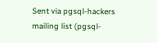Sent via pgsql-hackers mailing list (pgsql-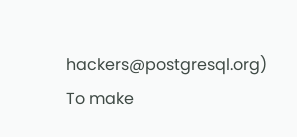hackers@postgresql.org)
To make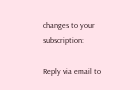changes to your subscription:

Reply via email to